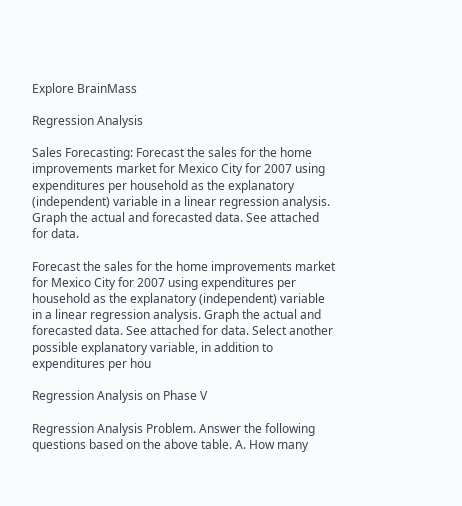Explore BrainMass

Regression Analysis

Sales Forecasting: Forecast the sales for the home improvements market for Mexico City for 2007 using expenditures per household as the explanatory (independent) variable in a linear regression analysis. Graph the actual and forecasted data. See attached for data.

Forecast the sales for the home improvements market for Mexico City for 2007 using expenditures per household as the explanatory (independent) variable in a linear regression analysis. Graph the actual and forecasted data. See attached for data. Select another possible explanatory variable, in addition to expenditures per hou

Regression Analysis on Phase V

Regression Analysis Problem. Answer the following questions based on the above table. A. How many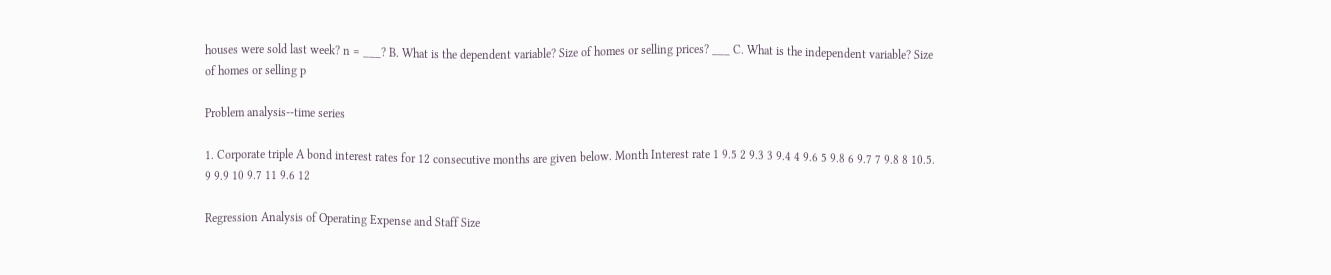houses were sold last week? n = ___? B. What is the dependent variable? Size of homes or selling prices? ___ C. What is the independent variable? Size of homes or selling p

Problem analysis--time series

1. Corporate triple A bond interest rates for 12 consecutive months are given below. Month Interest rate 1 9.5 2 9.3 3 9.4 4 9.6 5 9.8 6 9.7 7 9.8 8 10.5. 9 9.9 10 9.7 11 9.6 12

Regression Analysis of Operating Expense and Staff Size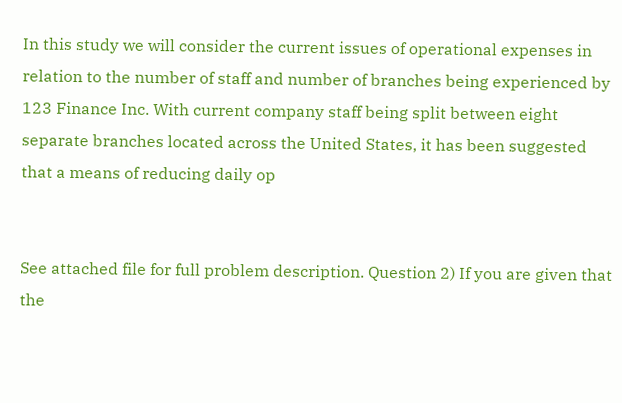In this study we will consider the current issues of operational expenses in relation to the number of staff and number of branches being experienced by 123 Finance Inc. With current company staff being split between eight separate branches located across the United States, it has been suggested that a means of reducing daily op


See attached file for full problem description. Question 2) If you are given that the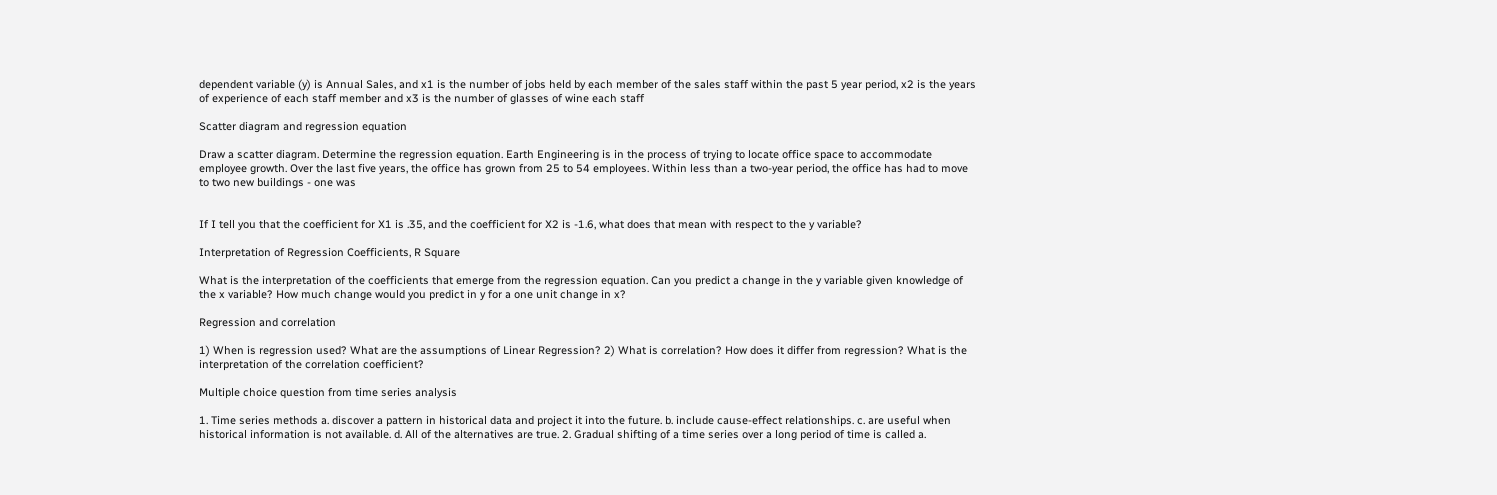dependent variable (y) is Annual Sales, and x1 is the number of jobs held by each member of the sales staff within the past 5 year period, x2 is the years of experience of each staff member and x3 is the number of glasses of wine each staff

Scatter diagram and regression equation

Draw a scatter diagram. Determine the regression equation. Earth Engineering is in the process of trying to locate office space to accommodate employee growth. Over the last five years, the office has grown from 25 to 54 employees. Within less than a two-year period, the office has had to move to two new buildings - one was


If I tell you that the coefficient for X1 is .35, and the coefficient for X2 is -1.6, what does that mean with respect to the y variable?

Interpretation of Regression Coefficients, R Square

What is the interpretation of the coefficients that emerge from the regression equation. Can you predict a change in the y variable given knowledge of the x variable? How much change would you predict in y for a one unit change in x?

Regression and correlation

1) When is regression used? What are the assumptions of Linear Regression? 2) What is correlation? How does it differ from regression? What is the interpretation of the correlation coefficient?

Multiple choice question from time series analysis

1. Time series methods a. discover a pattern in historical data and project it into the future. b. include cause-effect relationships. c. are useful when historical information is not available. d. All of the alternatives are true. 2. Gradual shifting of a time series over a long period of time is called a.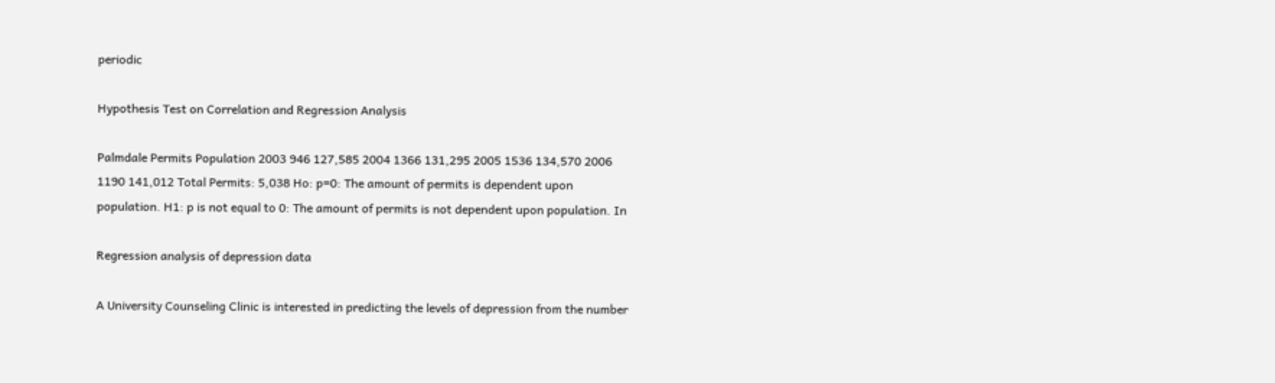periodic

Hypothesis Test on Correlation and Regression Analysis

Palmdale Permits Population 2003 946 127,585 2004 1366 131,295 2005 1536 134,570 2006 1190 141,012 Total Permits: 5,038 Ho: p=0: The amount of permits is dependent upon population. H1: p is not equal to 0: The amount of permits is not dependent upon population. In

Regression analysis of depression data

A University Counseling Clinic is interested in predicting the levels of depression from the number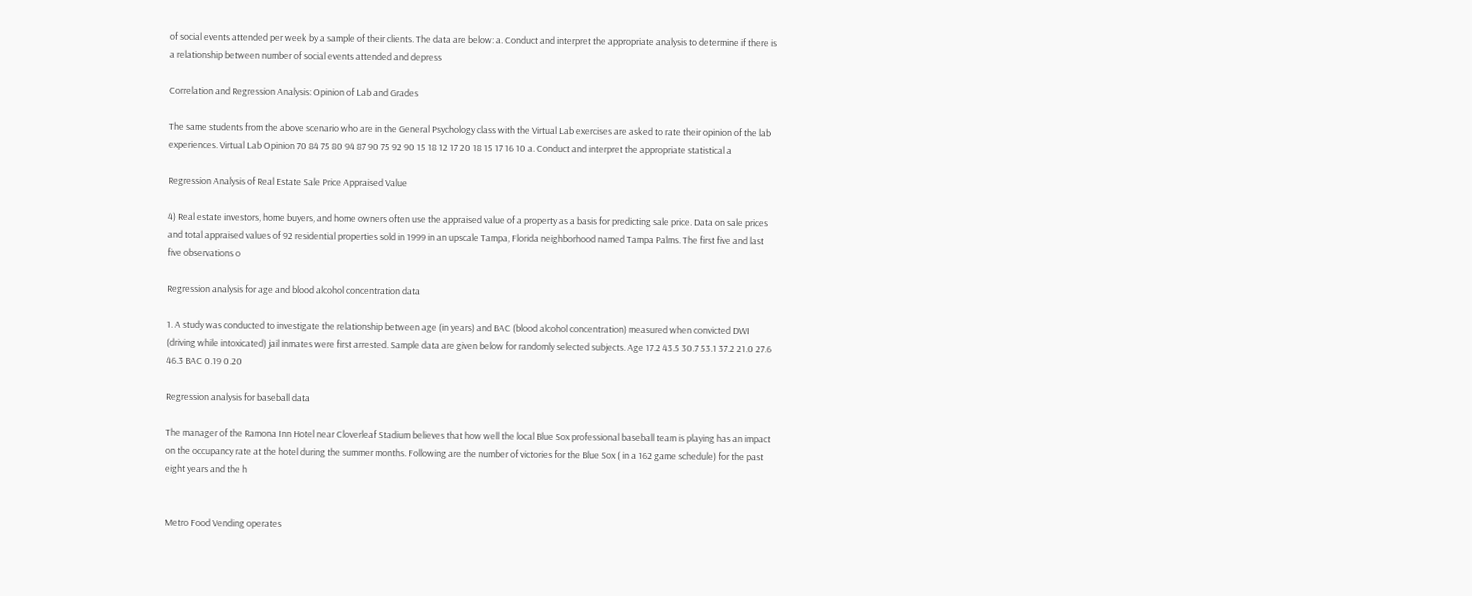of social events attended per week by a sample of their clients. The data are below: a. Conduct and interpret the appropriate analysis to determine if there is a relationship between number of social events attended and depress

Correlation and Regression Analysis: Opinion of Lab and Grades

The same students from the above scenario who are in the General Psychology class with the Virtual Lab exercises are asked to rate their opinion of the lab experiences. Virtual Lab Opinion 70 84 75 80 94 87 90 75 92 90 15 18 12 17 20 18 15 17 16 10 a. Conduct and interpret the appropriate statistical a

Regression Analysis of Real Estate Sale Price Appraised Value

4) Real estate investors, home buyers, and home owners often use the appraised value of a property as a basis for predicting sale price. Data on sale prices and total appraised values of 92 residential properties sold in 1999 in an upscale Tampa, Florida neighborhood named Tampa Palms. The first five and last five observations o

Regression analysis for age and blood alcohol concentration data

1. A study was conducted to investigate the relationship between age (in years) and BAC (blood alcohol concentration) measured when convicted DWI (driving while intoxicated) jail inmates were first arrested. Sample data are given below for randomly selected subjects. Age 17.2 43.5 30.7 53.1 37.2 21.0 27.6 46.3 BAC 0.19 0.20

Regression analysis for baseball data

The manager of the Ramona Inn Hotel near Cloverleaf Stadium believes that how well the local Blue Sox professional baseball team is playing has an impact on the occupancy rate at the hotel during the summer months. Following are the number of victories for the Blue Sox ( in a 162 game schedule) for the past eight years and the h


Metro Food Vending operates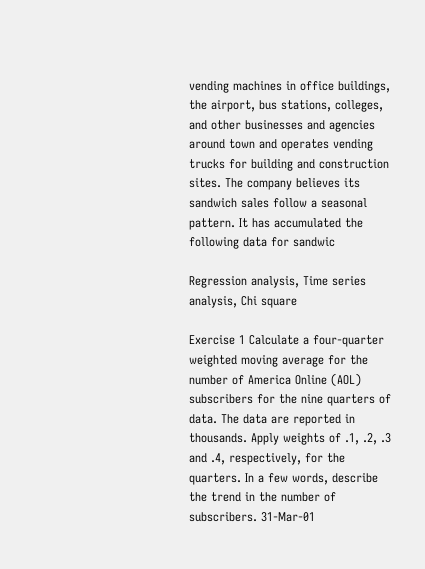vending machines in office buildings, the airport, bus stations, colleges, and other businesses and agencies around town and operates vending trucks for building and construction sites. The company believes its sandwich sales follow a seasonal pattern. It has accumulated the following data for sandwic

Regression analysis, Time series analysis, Chi square

Exercise 1 Calculate a four-quarter weighted moving average for the number of America Online (AOL) subscribers for the nine quarters of data. The data are reported in thousands. Apply weights of .1, .2, .3 and .4, respectively, for the quarters. In a few words, describe the trend in the number of subscribers. 31-Mar-01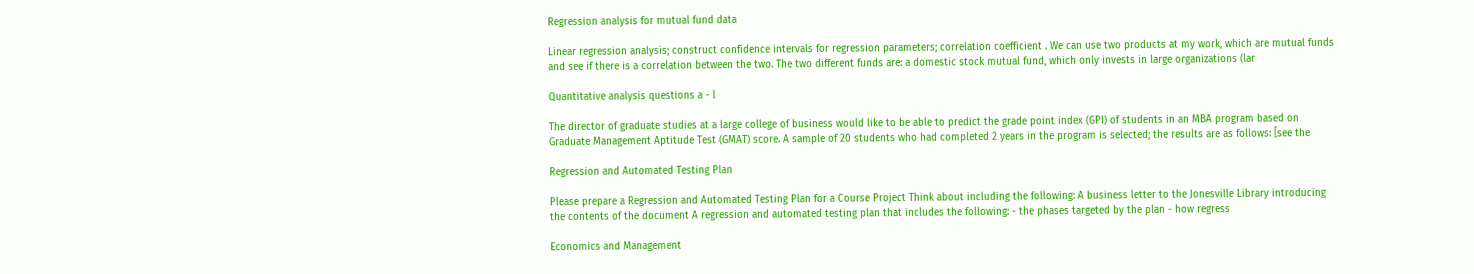Regression analysis for mutual fund data

Linear regression analysis; construct confidence intervals for regression parameters; correlation coefficient . We can use two products at my work, which are mutual funds and see if there is a correlation between the two. The two different funds are: a domestic stock mutual fund, which only invests in large organizations (lar

Quantitative analysis questions a - l

The director of graduate studies at a large college of business would like to be able to predict the grade point index (GPI) of students in an MBA program based on Graduate Management Aptitude Test (GMAT) score. A sample of 20 students who had completed 2 years in the program is selected; the results are as follows: [see the

Regression and Automated Testing Plan

Please prepare a Regression and Automated Testing Plan for a Course Project Think about including the following: A business letter to the Jonesville Library introducing the contents of the document A regression and automated testing plan that includes the following: - the phases targeted by the plan - how regress

Economics and Management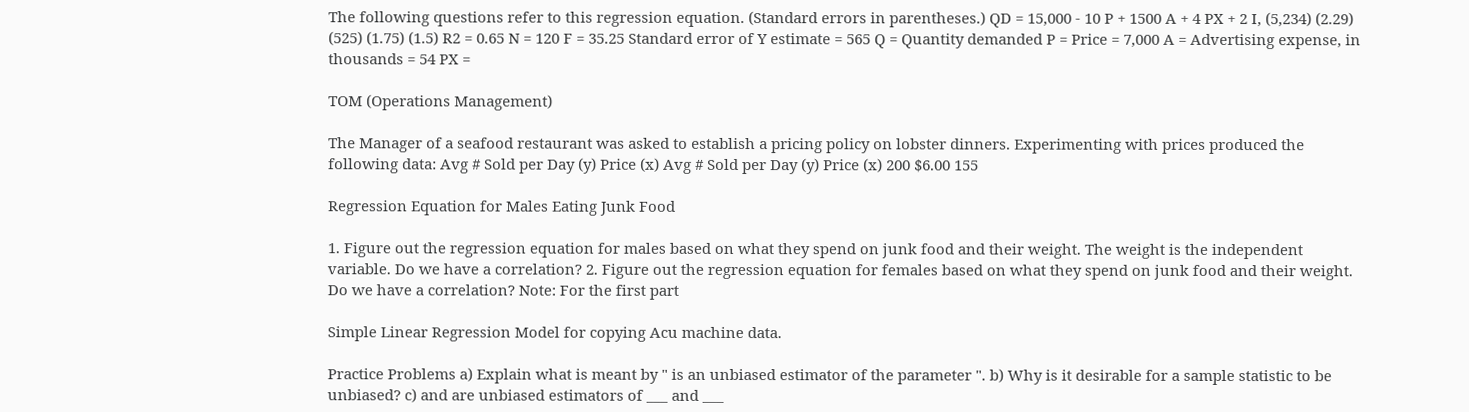The following questions refer to this regression equation. (Standard errors in parentheses.) QD = 15,000 - 10 P + 1500 A + 4 PX + 2 I, (5,234) (2.29) (525) (1.75) (1.5) R2 = 0.65 N = 120 F = 35.25 Standard error of Y estimate = 565 Q = Quantity demanded P = Price = 7,000 A = Advertising expense, in thousands = 54 PX =

TOM (Operations Management)

The Manager of a seafood restaurant was asked to establish a pricing policy on lobster dinners. Experimenting with prices produced the following data: Avg # Sold per Day (y) Price (x) Avg # Sold per Day (y) Price (x) 200 $6.00 155

Regression Equation for Males Eating Junk Food

1. Figure out the regression equation for males based on what they spend on junk food and their weight. The weight is the independent variable. Do we have a correlation? 2. Figure out the regression equation for females based on what they spend on junk food and their weight. Do we have a correlation? Note: For the first part

Simple Linear Regression Model for copying Acu machine data.

Practice Problems a) Explain what is meant by " is an unbiased estimator of the parameter ". b) Why is it desirable for a sample statistic to be unbiased? c) and are unbiased estimators of ___ and ___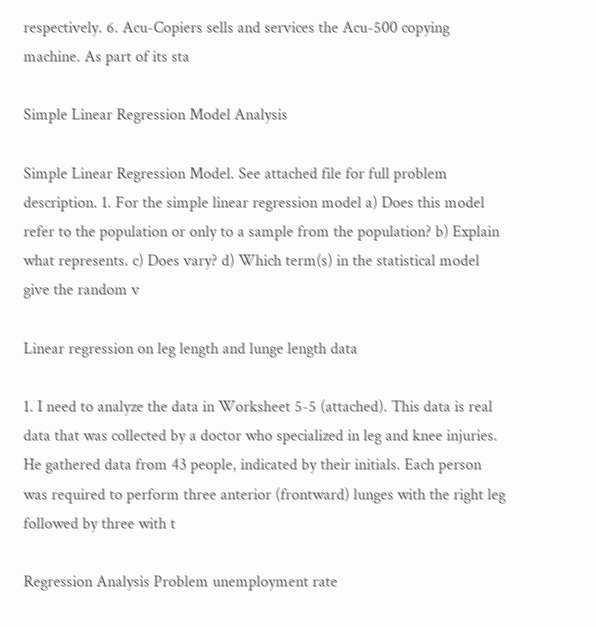respectively. 6. Acu-Copiers sells and services the Acu-500 copying machine. As part of its sta

Simple Linear Regression Model Analysis

Simple Linear Regression Model. See attached file for full problem description. 1. For the simple linear regression model a) Does this model refer to the population or only to a sample from the population? b) Explain what represents. c) Does vary? d) Which term(s) in the statistical model give the random v

Linear regression on leg length and lunge length data

1. I need to analyze the data in Worksheet 5-5 (attached). This data is real data that was collected by a doctor who specialized in leg and knee injuries. He gathered data from 43 people, indicated by their initials. Each person was required to perform three anterior (frontward) lunges with the right leg followed by three with t

Regression Analysis Problem unemployment rate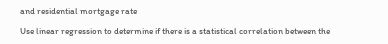and residential mortgage rate

Use linear regression to determine if there is a statistical correlation between the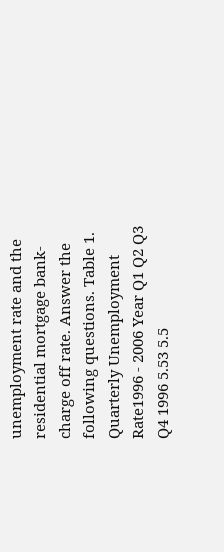unemployment rate and the residential mortgage bank-charge off rate. Answer the following questions. Table 1. Quarterly Unemployment Rate1996 - 2006 Year Q1 Q2 Q3 Q4 1996 5.53 5.5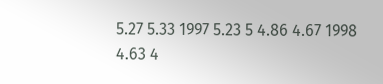5.27 5.33 1997 5.23 5 4.86 4.67 1998 4.63 4